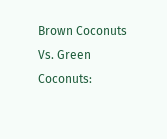Brown Coconuts Vs. Green Coconuts: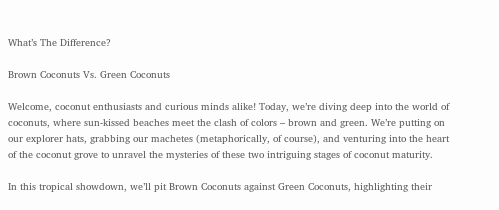What’s The Difference?

Brown Coconuts Vs. Green Coconuts

Welcome, coconut enthusiasts and curious minds alike! Today, we’re diving deep into the world of coconuts, where sun-kissed beaches meet the clash of colors – brown and green. We’re putting on our explorer hats, grabbing our machetes (metaphorically, of course), and venturing into the heart of the coconut grove to unravel the mysteries of these two intriguing stages of coconut maturity.

In this tropical showdown, we’ll pit Brown Coconuts against Green Coconuts, highlighting their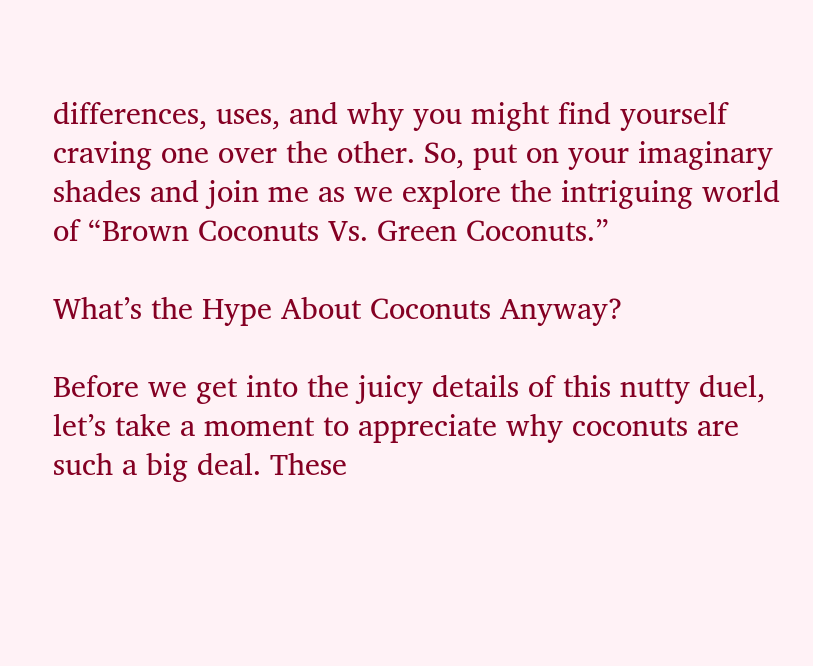differences, uses, and why you might find yourself craving one over the other. So, put on your imaginary shades and join me as we explore the intriguing world of “Brown Coconuts Vs. Green Coconuts.”

What’s the Hype About Coconuts Anyway?

Before we get into the juicy details of this nutty duel, let’s take a moment to appreciate why coconuts are such a big deal. These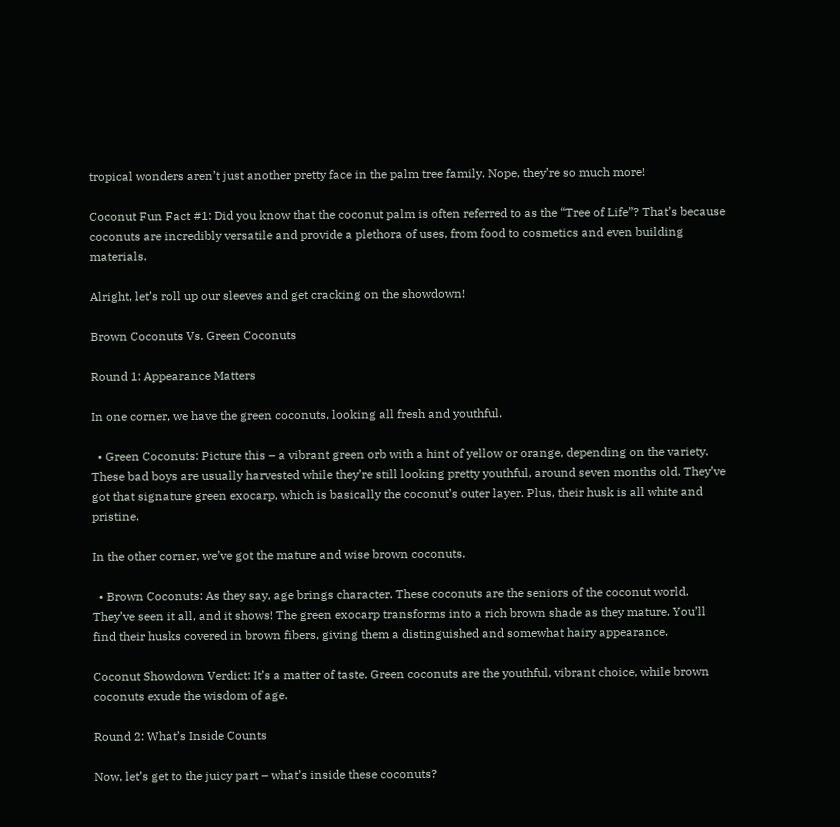tropical wonders aren’t just another pretty face in the palm tree family. Nope, they’re so much more!

Coconut Fun Fact #1: Did you know that the coconut palm is often referred to as the “Tree of Life”? That’s because coconuts are incredibly versatile and provide a plethora of uses, from food to cosmetics and even building materials.

Alright, let’s roll up our sleeves and get cracking on the showdown!

Brown Coconuts Vs. Green Coconuts

Round 1: Appearance Matters

In one corner, we have the green coconuts, looking all fresh and youthful.

  • Green Coconuts: Picture this – a vibrant green orb with a hint of yellow or orange, depending on the variety. These bad boys are usually harvested while they’re still looking pretty youthful, around seven months old. They’ve got that signature green exocarp, which is basically the coconut’s outer layer. Plus, their husk is all white and pristine.

In the other corner, we’ve got the mature and wise brown coconuts.

  • Brown Coconuts: As they say, age brings character. These coconuts are the seniors of the coconut world. They’ve seen it all, and it shows! The green exocarp transforms into a rich brown shade as they mature. You’ll find their husks covered in brown fibers, giving them a distinguished and somewhat hairy appearance.

Coconut Showdown Verdict: It’s a matter of taste. Green coconuts are the youthful, vibrant choice, while brown coconuts exude the wisdom of age.

Round 2: What’s Inside Counts

Now, let’s get to the juicy part – what’s inside these coconuts?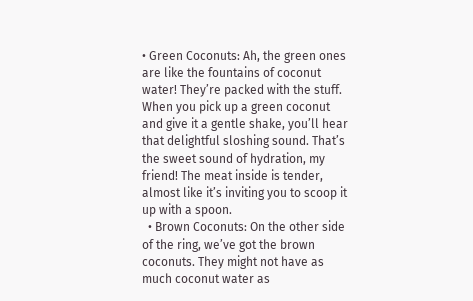• Green Coconuts: Ah, the green ones are like the fountains of coconut water! They’re packed with the stuff. When you pick up a green coconut and give it a gentle shake, you’ll hear that delightful sloshing sound. That’s the sweet sound of hydration, my friend! The meat inside is tender, almost like it’s inviting you to scoop it up with a spoon.
  • Brown Coconuts: On the other side of the ring, we’ve got the brown coconuts. They might not have as much coconut water as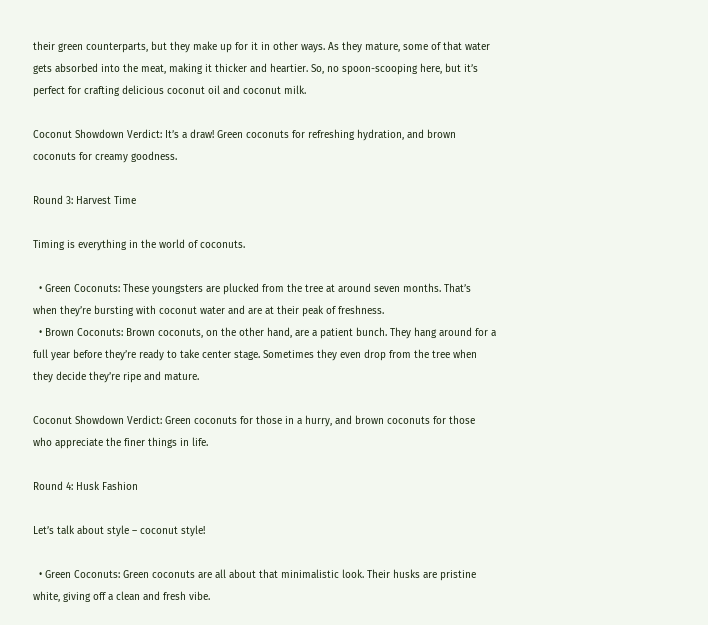their green counterparts, but they make up for it in other ways. As they mature, some of that water gets absorbed into the meat, making it thicker and heartier. So, no spoon-scooping here, but it’s perfect for crafting delicious coconut oil and coconut milk.

Coconut Showdown Verdict: It’s a draw! Green coconuts for refreshing hydration, and brown coconuts for creamy goodness.

Round 3: Harvest Time

Timing is everything in the world of coconuts.

  • Green Coconuts: These youngsters are plucked from the tree at around seven months. That’s when they’re bursting with coconut water and are at their peak of freshness.
  • Brown Coconuts: Brown coconuts, on the other hand, are a patient bunch. They hang around for a full year before they’re ready to take center stage. Sometimes they even drop from the tree when they decide they’re ripe and mature.

Coconut Showdown Verdict: Green coconuts for those in a hurry, and brown coconuts for those who appreciate the finer things in life.

Round 4: Husk Fashion

Let’s talk about style – coconut style!

  • Green Coconuts: Green coconuts are all about that minimalistic look. Their husks are pristine white, giving off a clean and fresh vibe.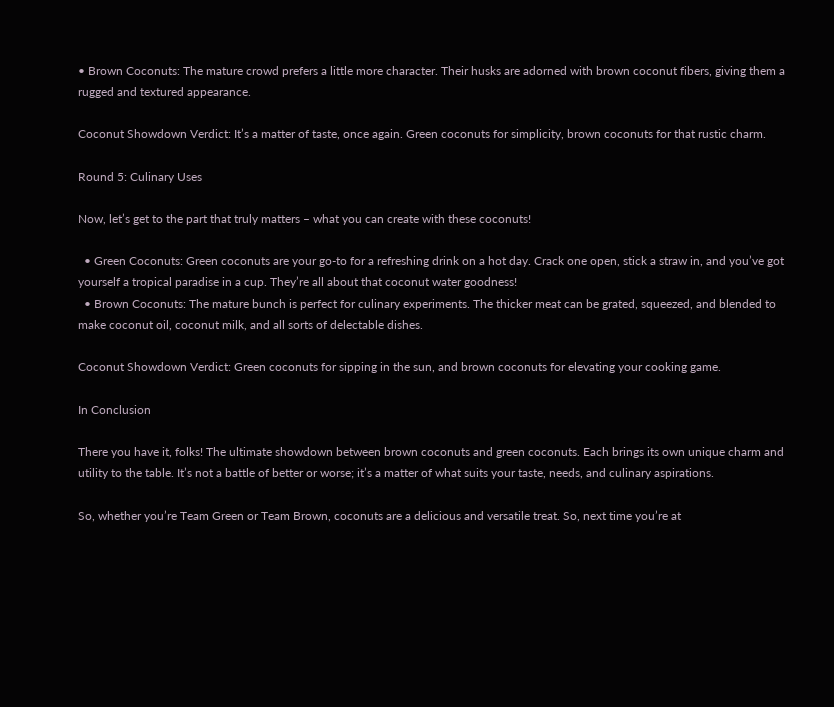• Brown Coconuts: The mature crowd prefers a little more character. Their husks are adorned with brown coconut fibers, giving them a rugged and textured appearance.

Coconut Showdown Verdict: It’s a matter of taste, once again. Green coconuts for simplicity, brown coconuts for that rustic charm.

Round 5: Culinary Uses

Now, let’s get to the part that truly matters – what you can create with these coconuts!

  • Green Coconuts: Green coconuts are your go-to for a refreshing drink on a hot day. Crack one open, stick a straw in, and you’ve got yourself a tropical paradise in a cup. They’re all about that coconut water goodness!
  • Brown Coconuts: The mature bunch is perfect for culinary experiments. The thicker meat can be grated, squeezed, and blended to make coconut oil, coconut milk, and all sorts of delectable dishes.

Coconut Showdown Verdict: Green coconuts for sipping in the sun, and brown coconuts for elevating your cooking game.

In Conclusion

There you have it, folks! The ultimate showdown between brown coconuts and green coconuts. Each brings its own unique charm and utility to the table. It’s not a battle of better or worse; it’s a matter of what suits your taste, needs, and culinary aspirations.

So, whether you’re Team Green or Team Brown, coconuts are a delicious and versatile treat. So, next time you’re at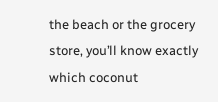the beach or the grocery store, you’ll know exactly which coconut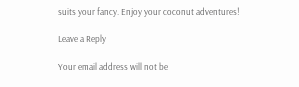suits your fancy. Enjoy your coconut adventures!

Leave a Reply

Your email address will not be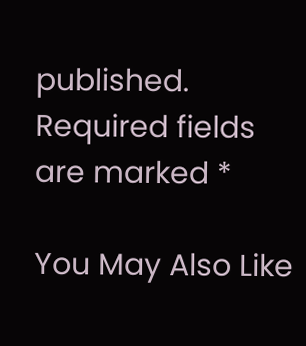published. Required fields are marked *

You May Also Like